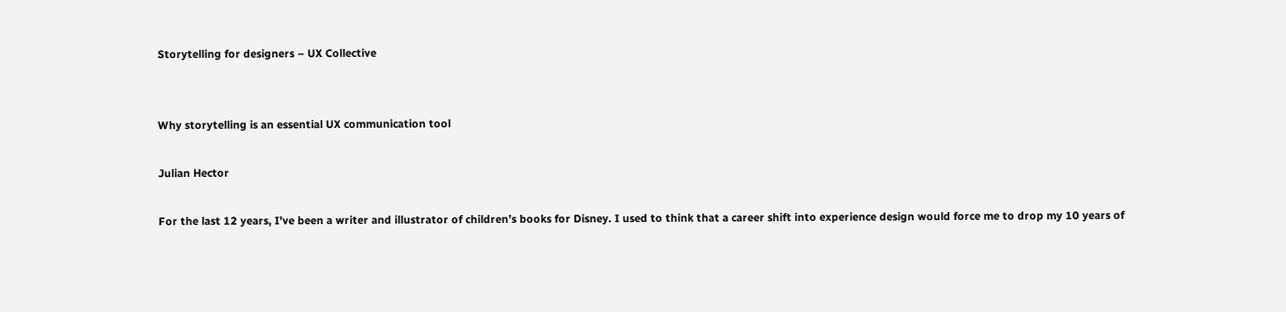Storytelling for designers – UX Collective


Why storytelling is an essential UX communication tool

Julian Hector

For the last 12 years, I’ve been a writer and illustrator of children’s books for Disney. I used to think that a career shift into experience design would force me to drop my 10 years of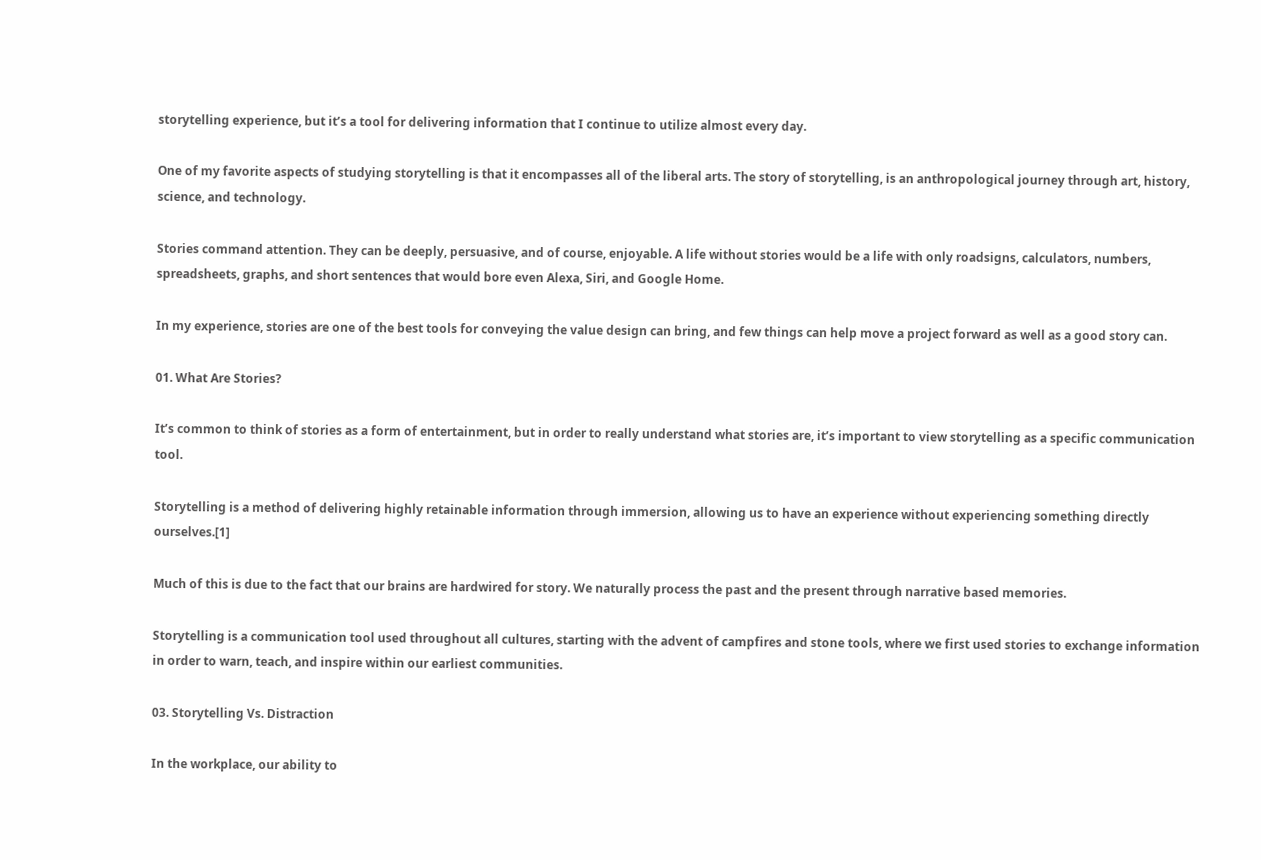storytelling experience, but it’s a tool for delivering information that I continue to utilize almost every day.

One of my favorite aspects of studying storytelling is that it encompasses all of the liberal arts. The story of storytelling, is an anthropological journey through art, history, science, and technology.

Stories command attention. They can be deeply, persuasive, and of course, enjoyable. A life without stories would be a life with only roadsigns, calculators, numbers, spreadsheets, graphs, and short sentences that would bore even Alexa, Siri, and Google Home.

In my experience, stories are one of the best tools for conveying the value design can bring, and few things can help move a project forward as well as a good story can.

01. What Are Stories?

It’s common to think of stories as a form of entertainment, but in order to really understand what stories are, it’s important to view storytelling as a specific communication tool.

Storytelling is a method of delivering highly retainable information through immersion, allowing us to have an experience without experiencing something directly ourselves.[1]

Much of this is due to the fact that our brains are hardwired for story. We naturally process the past and the present through narrative based memories.

Storytelling is a communication tool used throughout all cultures, starting with the advent of campfires and stone tools, where we first used stories to exchange information in order to warn, teach, and inspire within our earliest communities.

03. Storytelling Vs. Distraction

In the workplace, our ability to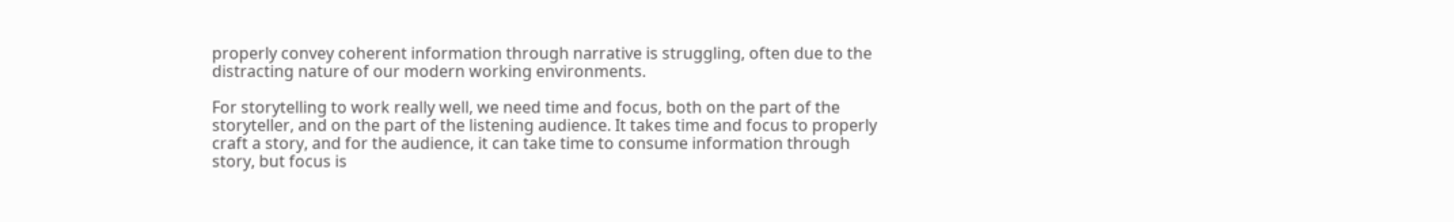properly convey coherent information through narrative is struggling, often due to the distracting nature of our modern working environments.

For storytelling to work really well, we need time and focus, both on the part of the storyteller, and on the part of the listening audience. It takes time and focus to properly craft a story, and for the audience, it can take time to consume information through story, but focus is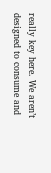really key here. We aren’t designed to consume and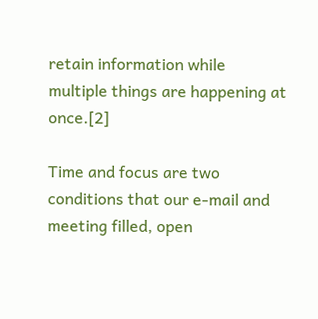retain information while multiple things are happening at once.[2]

Time and focus are two conditions that our e-mail and meeting filled, open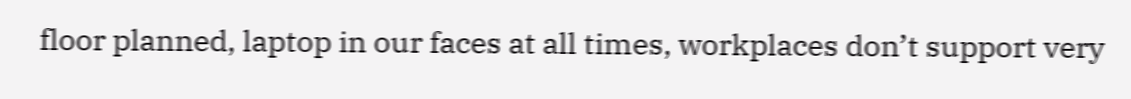floor planned, laptop in our faces at all times, workplaces don’t support very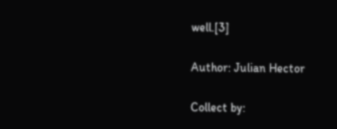well.[3]

Author: Julian Hector

Collect by: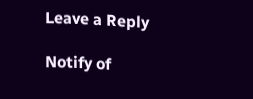Leave a Reply

Notify of